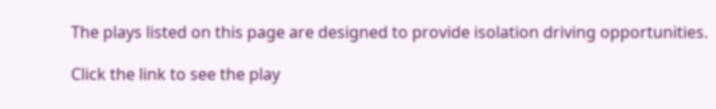The plays listed on this page are designed to provide isolation driving opportunities.

Click the link to see the play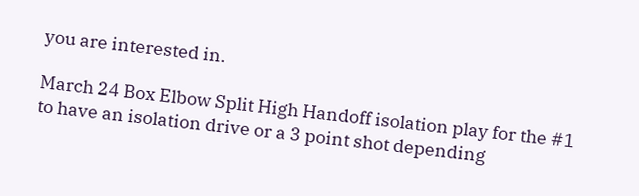you are interested in.

March 24 Box Elbow Split High Handoff isolation play for the #1 to have an isolation drive or a 3 point shot depending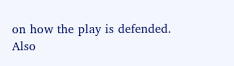on how the play is defended. Also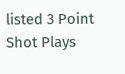listed 3 Point Shot Plays